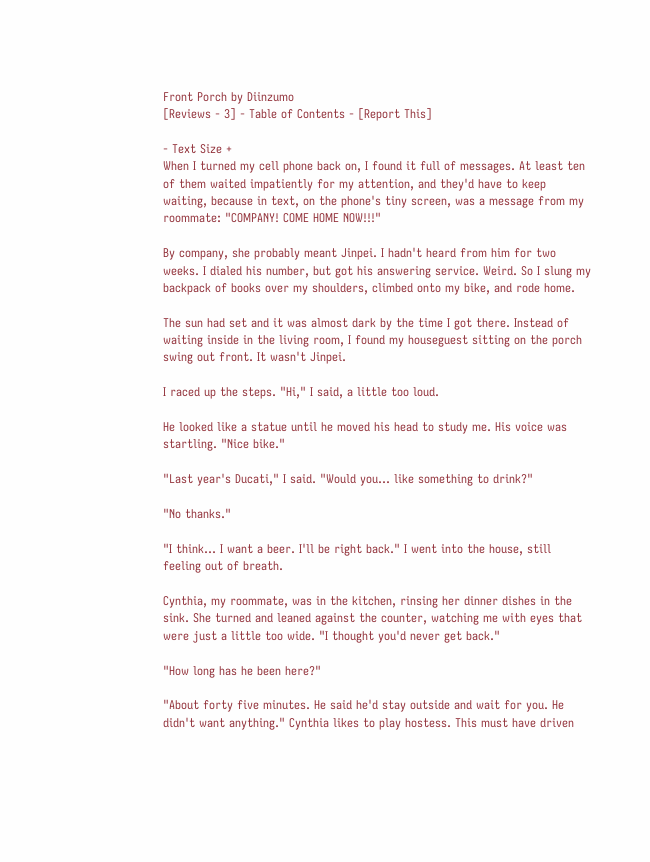Front Porch by Diinzumo
[Reviews - 3] - Table of Contents - [Report This]

- Text Size +
When I turned my cell phone back on, I found it full of messages. At least ten of them waited impatiently for my attention, and they'd have to keep waiting, because in text, on the phone's tiny screen, was a message from my roommate: "COMPANY! COME HOME NOW!!!"

By company, she probably meant Jinpei. I hadn't heard from him for two weeks. I dialed his number, but got his answering service. Weird. So I slung my backpack of books over my shoulders, climbed onto my bike, and rode home.

The sun had set and it was almost dark by the time I got there. Instead of waiting inside in the living room, I found my houseguest sitting on the porch swing out front. It wasn't Jinpei.

I raced up the steps. "Hi," I said, a little too loud.

He looked like a statue until he moved his head to study me. His voice was startling. "Nice bike."

"Last year's Ducati," I said. "Would you... like something to drink?"

"No thanks."

"I think… I want a beer. I'll be right back." I went into the house, still feeling out of breath.

Cynthia, my roommate, was in the kitchen, rinsing her dinner dishes in the sink. She turned and leaned against the counter, watching me with eyes that were just a little too wide. "I thought you'd never get back."

"How long has he been here?"

"About forty five minutes. He said he'd stay outside and wait for you. He didn't want anything." Cynthia likes to play hostess. This must have driven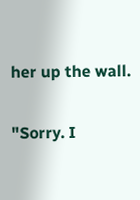her up the wall.

"Sorry. I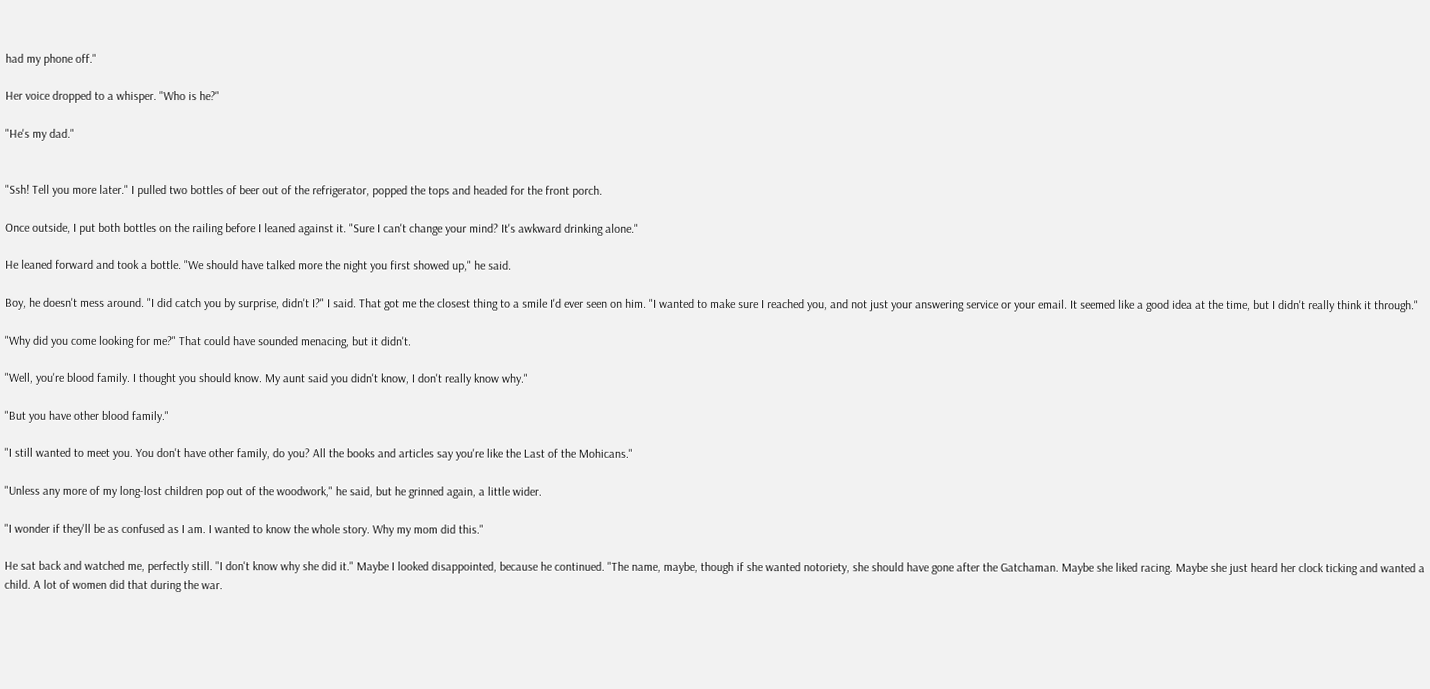had my phone off."

Her voice dropped to a whisper. "Who is he?"

"He's my dad."


"Ssh! Tell you more later." I pulled two bottles of beer out of the refrigerator, popped the tops and headed for the front porch.

Once outside, I put both bottles on the railing before I leaned against it. "Sure I can't change your mind? It's awkward drinking alone."

He leaned forward and took a bottle. "We should have talked more the night you first showed up," he said.

Boy, he doesn't mess around. "I did catch you by surprise, didn't I?" I said. That got me the closest thing to a smile I'd ever seen on him. "I wanted to make sure I reached you, and not just your answering service or your email. It seemed like a good idea at the time, but I didn't really think it through."

"Why did you come looking for me?" That could have sounded menacing, but it didn't.

"Well, you're blood family. I thought you should know. My aunt said you didn't know, I don't really know why."

"But you have other blood family."

"I still wanted to meet you. You don't have other family, do you? All the books and articles say you're like the Last of the Mohicans."

"Unless any more of my long-lost children pop out of the woodwork," he said, but he grinned again, a little wider.

"I wonder if they'll be as confused as I am. I wanted to know the whole story. Why my mom did this."

He sat back and watched me, perfectly still. "I don't know why she did it." Maybe I looked disappointed, because he continued. "The name, maybe, though if she wanted notoriety, she should have gone after the Gatchaman. Maybe she liked racing. Maybe she just heard her clock ticking and wanted a child. A lot of women did that during the war.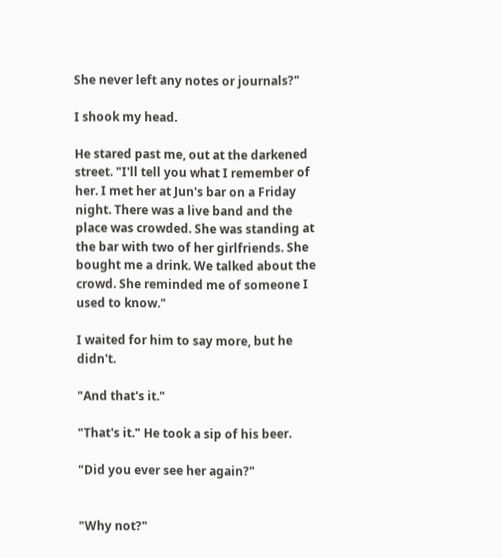She never left any notes or journals?"

I shook my head.

He stared past me, out at the darkened street. "I'll tell you what I remember of her. I met her at Jun's bar on a Friday night. There was a live band and the place was crowded. She was standing at the bar with two of her girlfriends. She bought me a drink. We talked about the crowd. She reminded me of someone I used to know."

I waited for him to say more, but he didn't.

"And that's it."

"That's it." He took a sip of his beer.

"Did you ever see her again?"


"Why not?"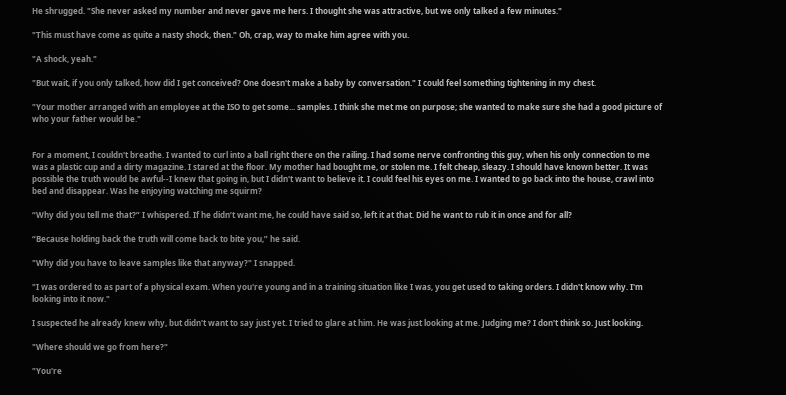He shrugged. "She never asked my number and never gave me hers. I thought she was attractive, but we only talked a few minutes."

"This must have come as quite a nasty shock, then." Oh, crap, way to make him agree with you.

"A shock, yeah."

"But wait, if you only talked, how did I get conceived? One doesn't make a baby by conversation." I could feel something tightening in my chest.

"Your mother arranged with an employee at the ISO to get some... samples. I think she met me on purpose; she wanted to make sure she had a good picture of who your father would be."


For a moment, I couldn't breathe. I wanted to curl into a ball right there on the railing. I had some nerve confronting this guy, when his only connection to me was a plastic cup and a dirty magazine. I stared at the floor. My mother had bought me, or stolen me. I felt cheap, sleazy. I should have known better. It was possible the truth would be awful--I knew that going in, but I didn't want to believe it. I could feel his eyes on me. I wanted to go back into the house, crawl into bed and disappear. Was he enjoying watching me squirm?

“Why did you tell me that?” I whispered. If he didn’t want me, he could have said so, left it at that. Did he want to rub it in once and for all?

“Because holding back the truth will come back to bite you,” he said.

"Why did you have to leave samples like that anyway?" I snapped.

"I was ordered to as part of a physical exam. When you're young and in a training situation like I was, you get used to taking orders. I didn't know why. I'm looking into it now."

I suspected he already knew why, but didn't want to say just yet. I tried to glare at him. He was just looking at me. Judging me? I don't think so. Just looking.

"Where should we go from here?"

"You're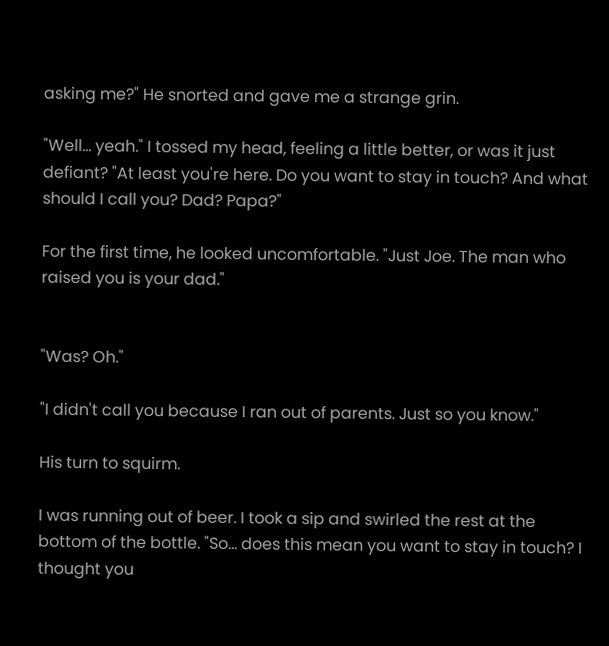asking me?" He snorted and gave me a strange grin.

"Well... yeah." I tossed my head, feeling a little better, or was it just defiant? "At least you're here. Do you want to stay in touch? And what should I call you? Dad? Papa?"

For the first time, he looked uncomfortable. "Just Joe. The man who raised you is your dad."


"Was? Oh."

"I didn't call you because I ran out of parents. Just so you know."

His turn to squirm.

I was running out of beer. I took a sip and swirled the rest at the bottom of the bottle. "So... does this mean you want to stay in touch? I thought you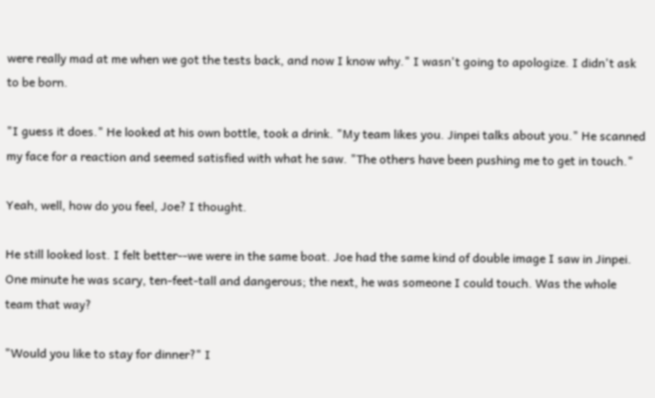were really mad at me when we got the tests back, and now I know why." I wasn't going to apologize. I didn't ask to be born.

"I guess it does." He looked at his own bottle, took a drink. "My team likes you. Jinpei talks about you." He scanned my face for a reaction and seemed satisfied with what he saw. "The others have been pushing me to get in touch."

Yeah, well, how do you feel, Joe? I thought.

He still looked lost. I felt better--we were in the same boat. Joe had the same kind of double image I saw in Jinpei. One minute he was scary, ten-feet-tall and dangerous; the next, he was someone I could touch. Was the whole team that way?

"Would you like to stay for dinner?" I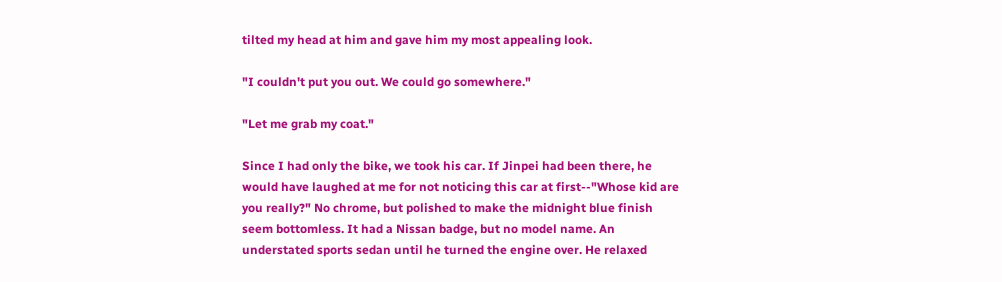tilted my head at him and gave him my most appealing look.

"I couldn't put you out. We could go somewhere."

"Let me grab my coat."

Since I had only the bike, we took his car. If Jinpei had been there, he would have laughed at me for not noticing this car at first--"Whose kid are you really?" No chrome, but polished to make the midnight blue finish seem bottomless. It had a Nissan badge, but no model name. An understated sports sedan until he turned the engine over. He relaxed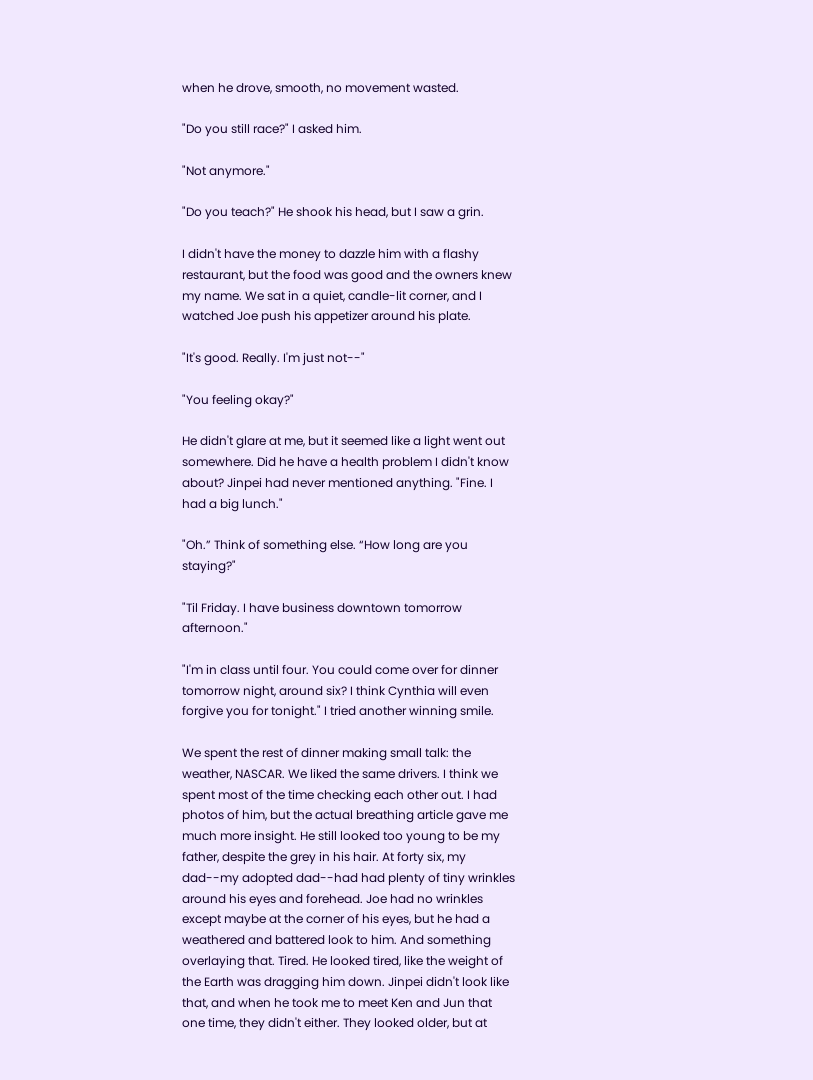when he drove, smooth, no movement wasted.

"Do you still race?" I asked him.

"Not anymore."

"Do you teach?" He shook his head, but I saw a grin.

I didn't have the money to dazzle him with a flashy restaurant, but the food was good and the owners knew my name. We sat in a quiet, candle-lit corner, and I watched Joe push his appetizer around his plate.

"It's good. Really. I'm just not--"

"You feeling okay?"

He didn't glare at me, but it seemed like a light went out somewhere. Did he have a health problem I didn't know about? Jinpei had never mentioned anything. "Fine. I had a big lunch."

"Oh.” Think of something else. “How long are you staying?"

"Til Friday. I have business downtown tomorrow afternoon."

"I'm in class until four. You could come over for dinner tomorrow night, around six? I think Cynthia will even forgive you for tonight." I tried another winning smile.

We spent the rest of dinner making small talk: the weather, NASCAR. We liked the same drivers. I think we spent most of the time checking each other out. I had photos of him, but the actual breathing article gave me much more insight. He still looked too young to be my father, despite the grey in his hair. At forty six, my dad--my adopted dad--had had plenty of tiny wrinkles around his eyes and forehead. Joe had no wrinkles except maybe at the corner of his eyes, but he had a weathered and battered look to him. And something overlaying that. Tired. He looked tired, like the weight of the Earth was dragging him down. Jinpei didn't look like that, and when he took me to meet Ken and Jun that one time, they didn't either. They looked older, but at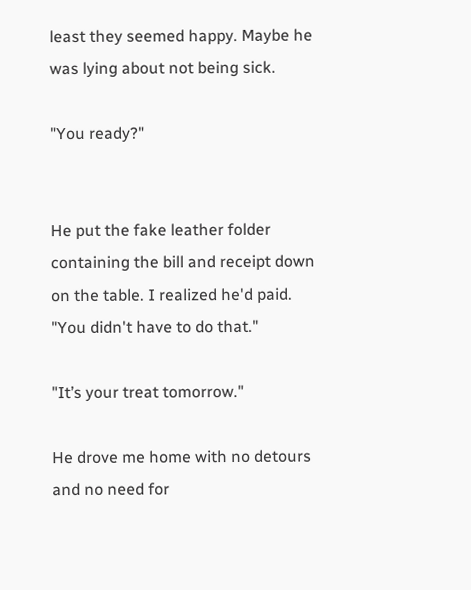least they seemed happy. Maybe he was lying about not being sick.

"You ready?"


He put the fake leather folder containing the bill and receipt down on the table. I realized he'd paid. "You didn't have to do that."

"It’s your treat tomorrow."

He drove me home with no detours and no need for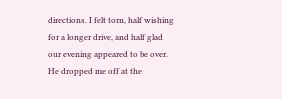directions. I felt torn, half wishing for a longer drive, and half glad our evening appeared to be over. He dropped me off at the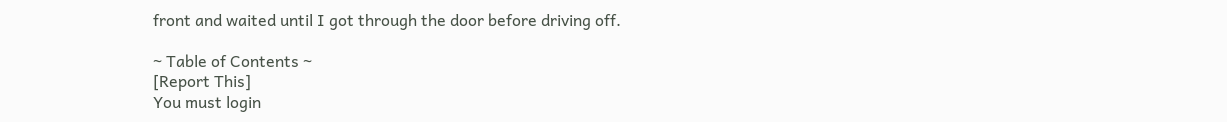front and waited until I got through the door before driving off.

~ Table of Contents ~
[Report This]
You must login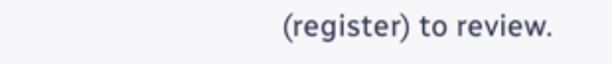(register) to review.